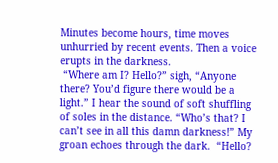Minutes become hours, time moves unhurried by recent events. Then a voice erupts in the darkness.
 “Where am I? Hello?” sigh, “Anyone there? You’d figure there would be a light.” I hear the sound of soft shuffling of soles in the distance. “Who’s that? I can’t see in all this damn darkness!” My groan echoes through the dark.  “Hello?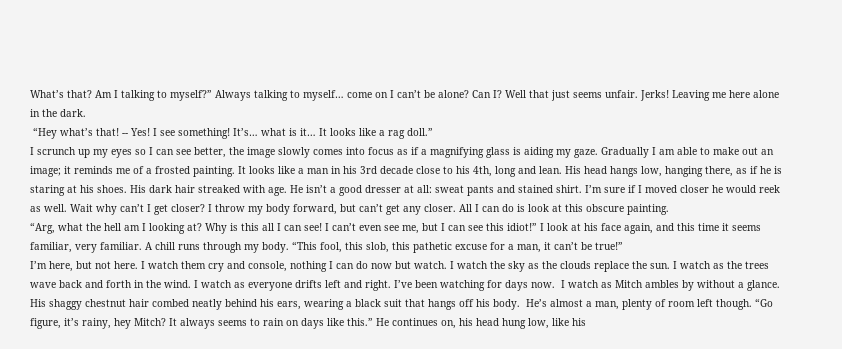What’s that? Am I talking to myself?” Always talking to myself… come on I can’t be alone? Can I? Well that just seems unfair. Jerks! Leaving me here alone in the dark.
 “Hey what’s that! -- Yes! I see something! It’s… what is it… It looks like a rag doll.”
I scrunch up my eyes so I can see better, the image slowly comes into focus as if a magnifying glass is aiding my gaze. Gradually I am able to make out an image; it reminds me of a frosted painting. It looks like a man in his 3rd decade close to his 4th, long and lean. His head hangs low, hanging there, as if he is staring at his shoes. His dark hair streaked with age. He isn’t a good dresser at all: sweat pants and stained shirt. I’m sure if I moved closer he would reek as well. Wait why can’t I get closer? I throw my body forward, but can’t get any closer. All I can do is look at this obscure painting.
“Arg, what the hell am I looking at? Why is this all I can see! I can’t even see me, but I can see this idiot!” I look at his face again, and this time it seems familiar, very familiar. A chill runs through my body. “This fool, this slob, this pathetic excuse for a man, it can’t be true!”
I’m here, but not here. I watch them cry and console, nothing I can do now but watch. I watch the sky as the clouds replace the sun. I watch as the trees wave back and forth in the wind. I watch as everyone drifts left and right. I’ve been watching for days now.  I watch as Mitch ambles by without a glance. His shaggy chestnut hair combed neatly behind his ears, wearing a black suit that hangs off his body.  He’s almost a man, plenty of room left though. “Go figure, it’s rainy, hey Mitch? It always seems to rain on days like this.” He continues on, his head hung low, like his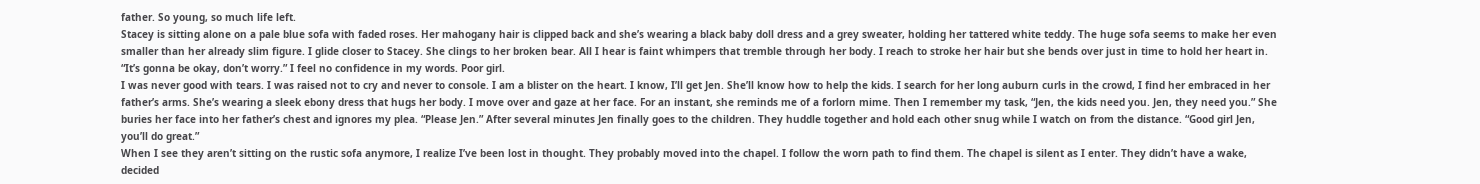father. So young, so much life left.
Stacey is sitting alone on a pale blue sofa with faded roses. Her mahogany hair is clipped back and she’s wearing a black baby doll dress and a grey sweater, holding her tattered white teddy. The huge sofa seems to make her even smaller than her already slim figure. I glide closer to Stacey. She clings to her broken bear. All I hear is faint whimpers that tremble through her body. I reach to stroke her hair but she bends over just in time to hold her heart in. “It’s gonna be okay, don’t worry.” I feel no confidence in my words. Poor girl.
I was never good with tears. I was raised not to cry and never to console. I am a blister on the heart. I know, I’ll get Jen. She’ll know how to help the kids. I search for her long auburn curls in the crowd, I find her embraced in her father’s arms. She’s wearing a sleek ebony dress that hugs her body. I move over and gaze at her face. For an instant, she reminds me of a forlorn mime. Then I remember my task, “Jen, the kids need you. Jen, they need you.” She buries her face into her father’s chest and ignores my plea. “Please Jen.” After several minutes Jen finally goes to the children. They huddle together and hold each other snug while I watch on from the distance. “Good girl Jen, you’ll do great.”
When I see they aren’t sitting on the rustic sofa anymore, I realize I’ve been lost in thought. They probably moved into the chapel. I follow the worn path to find them. The chapel is silent as I enter. They didn’t have a wake, decided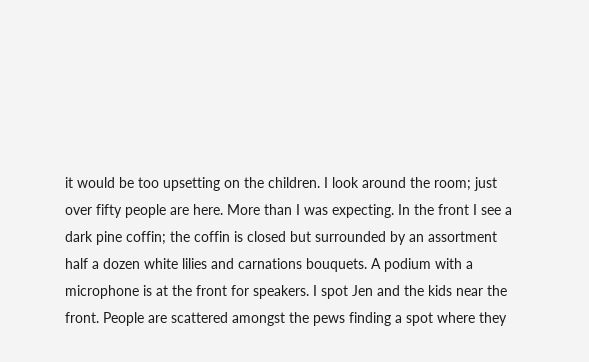it would be too upsetting on the children. I look around the room; just over fifty people are here. More than I was expecting. In the front I see a dark pine coffin; the coffin is closed but surrounded by an assortment half a dozen white lilies and carnations bouquets. A podium with a microphone is at the front for speakers. I spot Jen and the kids near the front. People are scattered amongst the pews finding a spot where they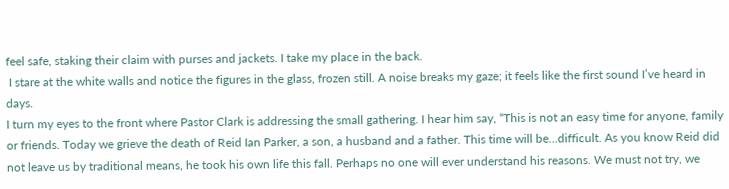feel safe, staking their claim with purses and jackets. I take my place in the back.
 I stare at the white walls and notice the figures in the glass, frozen still. A noise breaks my gaze; it feels like the first sound I’ve heard in days.
I turn my eyes to the front where Pastor Clark is addressing the small gathering. I hear him say, “This is not an easy time for anyone, family or friends. Today we grieve the death of Reid Ian Parker, a son, a husband and a father. This time will be…difficult. As you know Reid did not leave us by traditional means, he took his own life this fall. Perhaps no one will ever understand his reasons. We must not try, we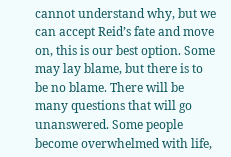cannot understand why, but we can accept Reid’s fate and move on, this is our best option. Some may lay blame, but there is to be no blame. There will be many questions that will go unanswered. Some people become overwhelmed with life,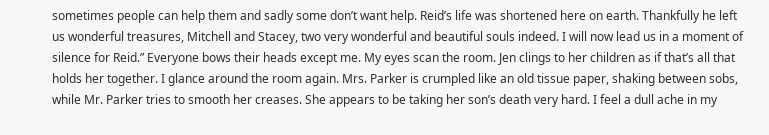sometimes people can help them and sadly some don’t want help. Reid’s life was shortened here on earth. Thankfully he left us wonderful treasures, Mitchell and Stacey, two very wonderful and beautiful souls indeed. I will now lead us in a moment of silence for Reid.” Everyone bows their heads except me. My eyes scan the room. Jen clings to her children as if that’s all that holds her together. I glance around the room again. Mrs. Parker is crumpled like an old tissue paper, shaking between sobs, while Mr. Parker tries to smooth her creases. She appears to be taking her son’s death very hard. I feel a dull ache in my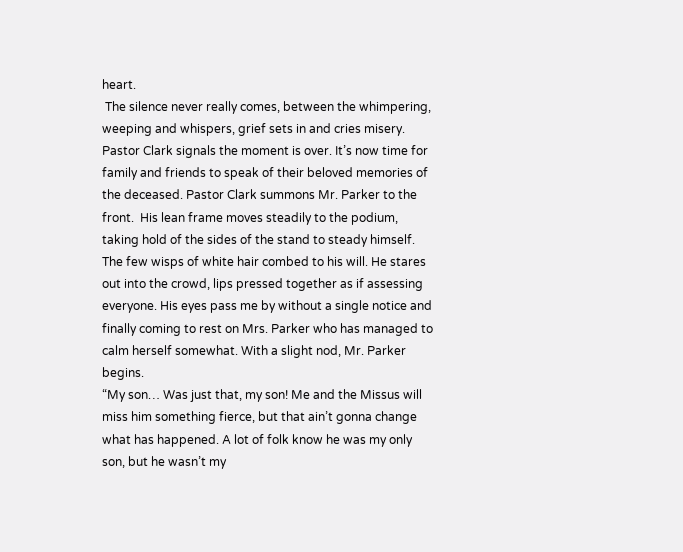heart.
 The silence never really comes, between the whimpering, weeping and whispers, grief sets in and cries misery.
Pastor Clark signals the moment is over. It’s now time for family and friends to speak of their beloved memories of the deceased. Pastor Clark summons Mr. Parker to the front.  His lean frame moves steadily to the podium, taking hold of the sides of the stand to steady himself. The few wisps of white hair combed to his will. He stares out into the crowd, lips pressed together as if assessing everyone. His eyes pass me by without a single notice and finally coming to rest on Mrs. Parker who has managed to calm herself somewhat. With a slight nod, Mr. Parker begins.
“My son… Was just that, my son! Me and the Missus will miss him something fierce, but that ain’t gonna change what has happened. A lot of folk know he was my only son, but he wasn’t my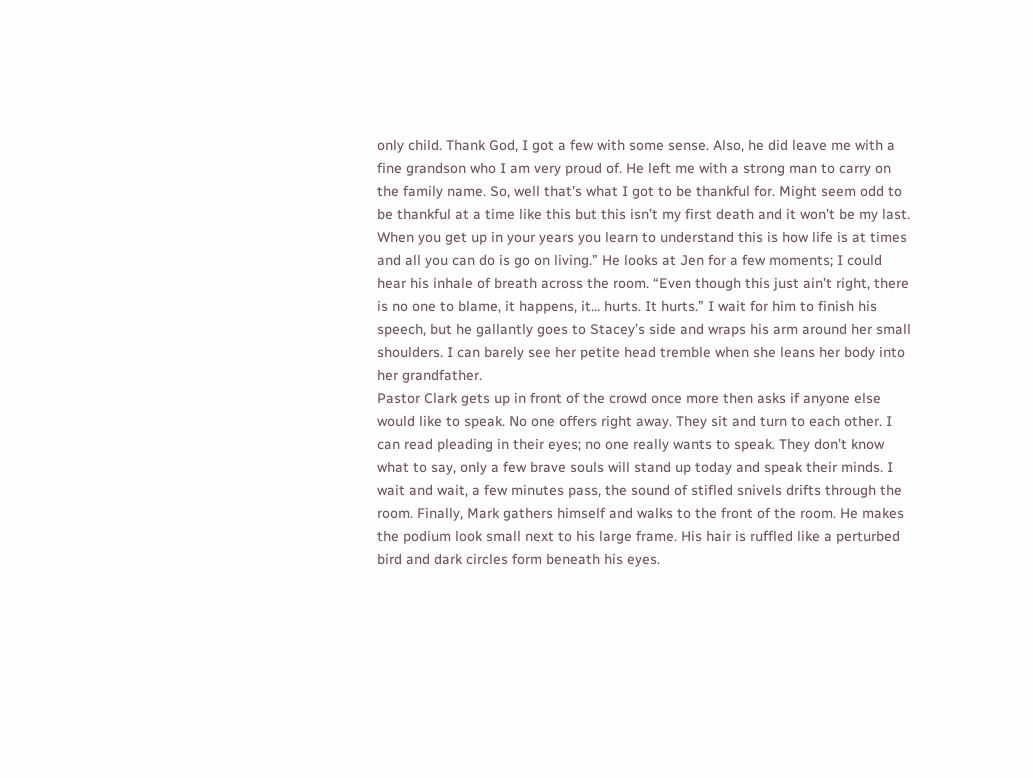only child. Thank God, I got a few with some sense. Also, he did leave me with a fine grandson who I am very proud of. He left me with a strong man to carry on the family name. So, well that’s what I got to be thankful for. Might seem odd to be thankful at a time like this but this isn’t my first death and it won’t be my last. When you get up in your years you learn to understand this is how life is at times and all you can do is go on living.” He looks at Jen for a few moments; I could hear his inhale of breath across the room. “Even though this just ain’t right, there is no one to blame, it happens, it… hurts. It hurts.” I wait for him to finish his speech, but he gallantly goes to Stacey’s side and wraps his arm around her small shoulders. I can barely see her petite head tremble when she leans her body into her grandfather.
Pastor Clark gets up in front of the crowd once more then asks if anyone else would like to speak. No one offers right away. They sit and turn to each other. I can read pleading in their eyes; no one really wants to speak. They don’t know what to say, only a few brave souls will stand up today and speak their minds. I wait and wait, a few minutes pass, the sound of stifled snivels drifts through the room. Finally, Mark gathers himself and walks to the front of the room. He makes the podium look small next to his large frame. His hair is ruffled like a perturbed bird and dark circles form beneath his eyes.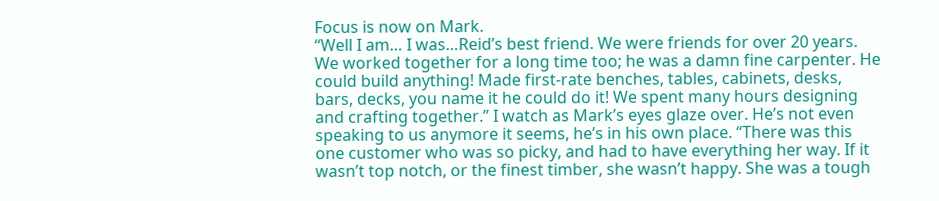Focus is now on Mark.
“Well I am… I was…Reid’s best friend. We were friends for over 20 years. We worked together for a long time too; he was a damn fine carpenter. He could build anything! Made first-rate benches, tables, cabinets, desks, bars, decks, you name it he could do it! We spent many hours designing and crafting together.” I watch as Mark’s eyes glaze over. He’s not even speaking to us anymore it seems, he’s in his own place. “There was this one customer who was so picky, and had to have everything her way. If it wasn’t top notch, or the finest timber, she wasn’t happy. She was a tough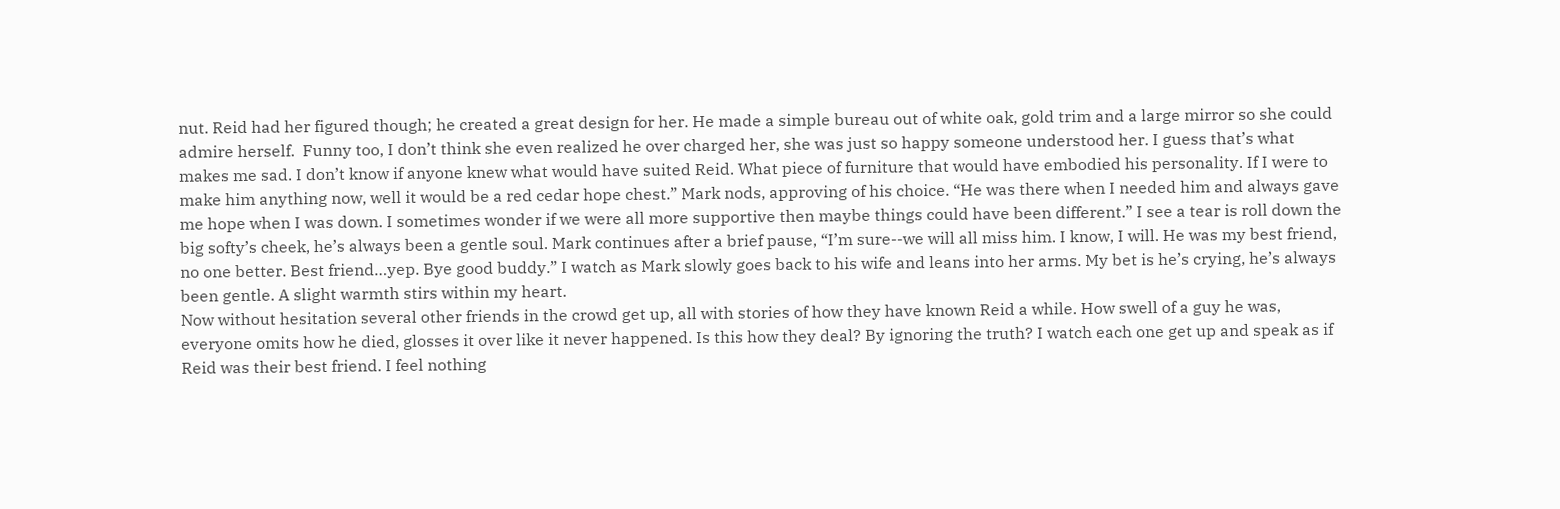nut. Reid had her figured though; he created a great design for her. He made a simple bureau out of white oak, gold trim and a large mirror so she could admire herself.  Funny too, I don’t think she even realized he over charged her, she was just so happy someone understood her. I guess that’s what makes me sad. I don’t know if anyone knew what would have suited Reid. What piece of furniture that would have embodied his personality. If I were to make him anything now, well it would be a red cedar hope chest.” Mark nods, approving of his choice. “He was there when I needed him and always gave me hope when I was down. I sometimes wonder if we were all more supportive then maybe things could have been different.” I see a tear is roll down the big softy’s cheek, he’s always been a gentle soul. Mark continues after a brief pause, “I’m sure--we will all miss him. I know, I will. He was my best friend, no one better. Best friend…yep. Bye good buddy.” I watch as Mark slowly goes back to his wife and leans into her arms. My bet is he’s crying, he’s always been gentle. A slight warmth stirs within my heart.
Now without hesitation several other friends in the crowd get up, all with stories of how they have known Reid a while. How swell of a guy he was, everyone omits how he died, glosses it over like it never happened. Is this how they deal? By ignoring the truth? I watch each one get up and speak as if Reid was their best friend. I feel nothing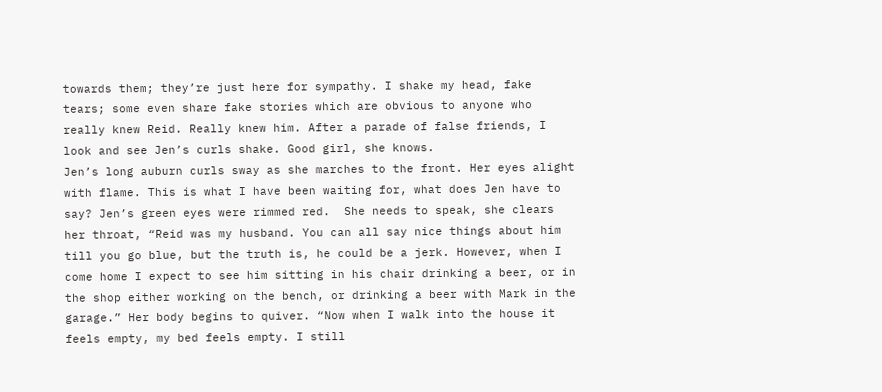towards them; they’re just here for sympathy. I shake my head, fake tears; some even share fake stories which are obvious to anyone who really knew Reid. Really knew him. After a parade of false friends, I look and see Jen’s curls shake. Good girl, she knows.
Jen’s long auburn curls sway as she marches to the front. Her eyes alight with flame. This is what I have been waiting for, what does Jen have to say? Jen’s green eyes were rimmed red.  She needs to speak, she clears her throat, “Reid was my husband. You can all say nice things about him till you go blue, but the truth is, he could be a jerk. However, when I come home I expect to see him sitting in his chair drinking a beer, or in the shop either working on the bench, or drinking a beer with Mark in the garage.” Her body begins to quiver. “Now when I walk into the house it feels empty, my bed feels empty. I still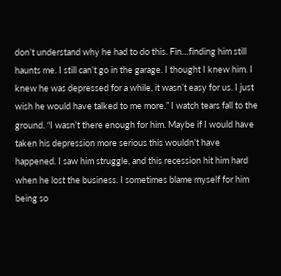don’t understand why he had to do this. Fin…finding him still haunts me. I still can’t go in the garage. I thought I knew him. I knew he was depressed for a while, it wasn’t easy for us. I just wish he would have talked to me more.” I watch tears fall to the ground. “I wasn’t there enough for him. Maybe if I would have taken his depression more serious this wouldn’t have happened. I saw him struggle, and this recession hit him hard when he lost the business. I sometimes blame myself for him being so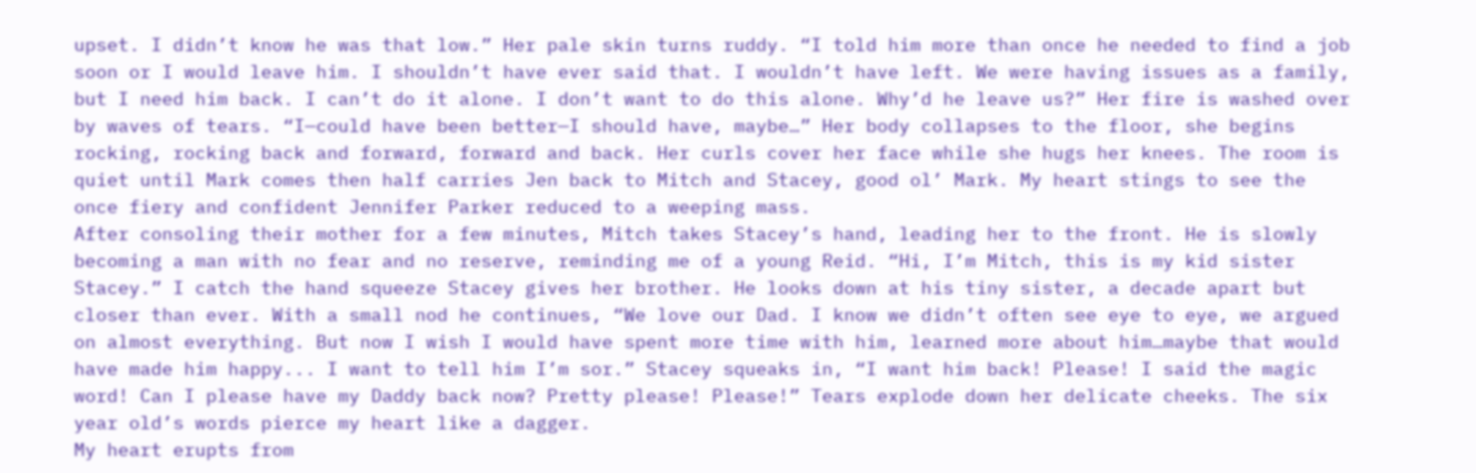upset. I didn’t know he was that low.” Her pale skin turns ruddy. “I told him more than once he needed to find a job soon or I would leave him. I shouldn’t have ever said that. I wouldn’t have left. We were having issues as a family, but I need him back. I can’t do it alone. I don’t want to do this alone. Why’d he leave us?” Her fire is washed over by waves of tears. “I—could have been better—I should have, maybe…” Her body collapses to the floor, she begins rocking, rocking back and forward, forward and back. Her curls cover her face while she hugs her knees. The room is quiet until Mark comes then half carries Jen back to Mitch and Stacey, good ol’ Mark. My heart stings to see the once fiery and confident Jennifer Parker reduced to a weeping mass.
After consoling their mother for a few minutes, Mitch takes Stacey’s hand, leading her to the front. He is slowly becoming a man with no fear and no reserve, reminding me of a young Reid. “Hi, I’m Mitch, this is my kid sister Stacey.” I catch the hand squeeze Stacey gives her brother. He looks down at his tiny sister, a decade apart but closer than ever. With a small nod he continues, “We love our Dad. I know we didn’t often see eye to eye, we argued on almost everything. But now I wish I would have spent more time with him, learned more about him…maybe that would have made him happy... I want to tell him I’m sor.” Stacey squeaks in, “I want him back! Please! I said the magic word! Can I please have my Daddy back now? Pretty please! Please!” Tears explode down her delicate cheeks. The six year old’s words pierce my heart like a dagger.
My heart erupts from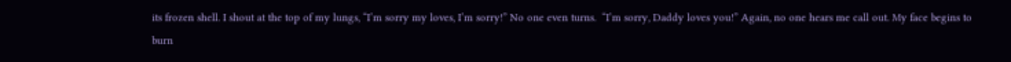its frozen shell. I shout at the top of my lungs, “I’m sorry my loves, I’m sorry!” No one even turns.  “I’m sorry, Daddy loves you!” Again, no one hears me call out. My face begins to burn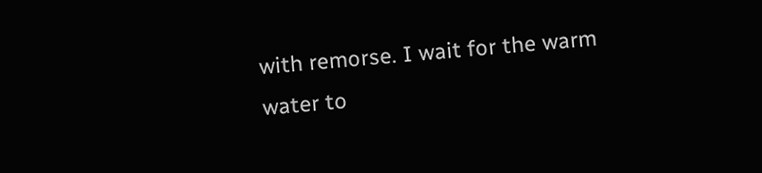with remorse. I wait for the warm water to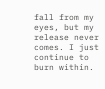fall from my eyes, but my release never comes. I just continue to burn within.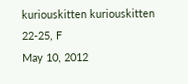kuriouskitten kuriouskitten
22-25, F
May 10, 2012